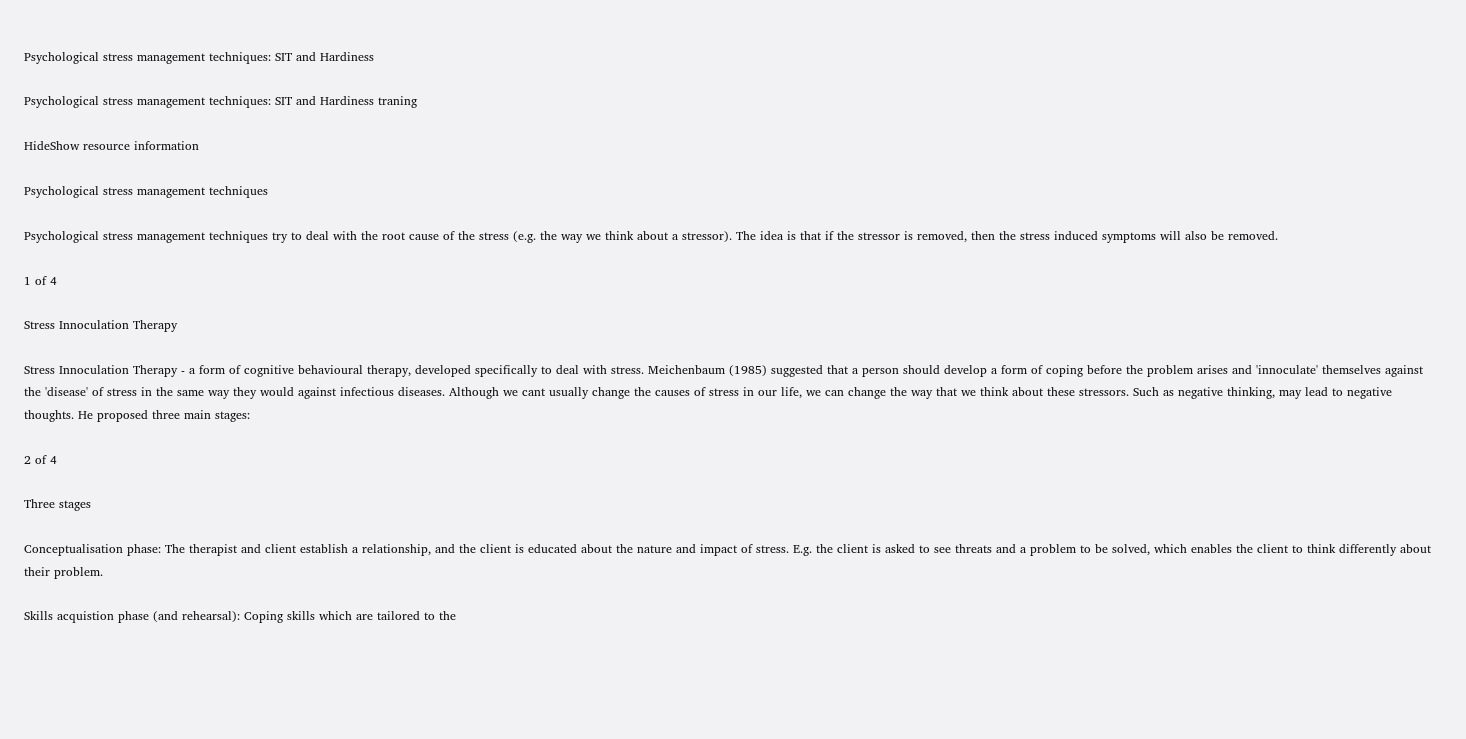Psychological stress management techniques: SIT and Hardiness

Psychological stress management techniques: SIT and Hardiness traning

HideShow resource information

Psychological stress management techniques

Psychological stress management techniques try to deal with the root cause of the stress (e.g. the way we think about a stressor). The idea is that if the stressor is removed, then the stress induced symptoms will also be removed.

1 of 4

Stress Innoculation Therapy

Stress Innoculation Therapy - a form of cognitive behavioural therapy, developed specifically to deal with stress. Meichenbaum (1985) suggested that a person should develop a form of coping before the problem arises and 'innoculate' themselves against the 'disease' of stress in the same way they would against infectious diseases. Although we cant usually change the causes of stress in our life, we can change the way that we think about these stressors. Such as negative thinking, may lead to negative thoughts. He proposed three main stages:

2 of 4

Three stages

Conceptualisation phase: The therapist and client establish a relationship, and the client is educated about the nature and impact of stress. E.g. the client is asked to see threats and a problem to be solved, which enables the client to think differently about their problem.

Skills acquistion phase (and rehearsal): Coping skills which are tailored to the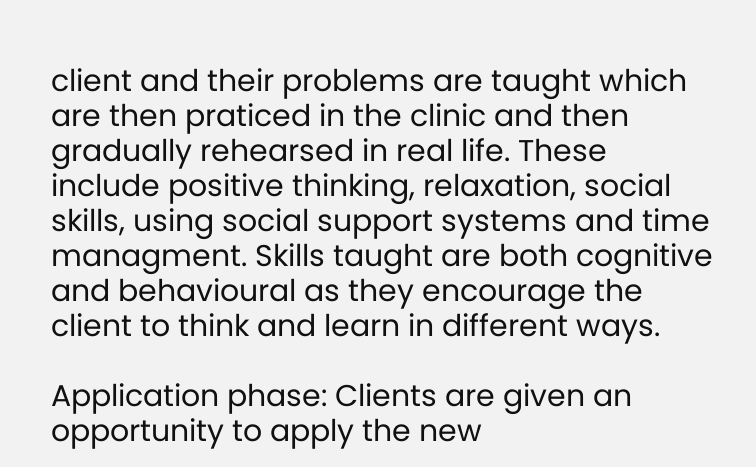client and their problems are taught which are then praticed in the clinic and then gradually rehearsed in real life. These include positive thinking, relaxation, social skills, using social support systems and time managment. Skills taught are both cognitive and behavioural as they encourage the client to think and learn in different ways.

Application phase: Clients are given an opportunity to apply the new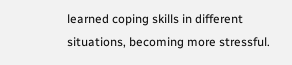learned coping skills in different situations, becoming more stressful.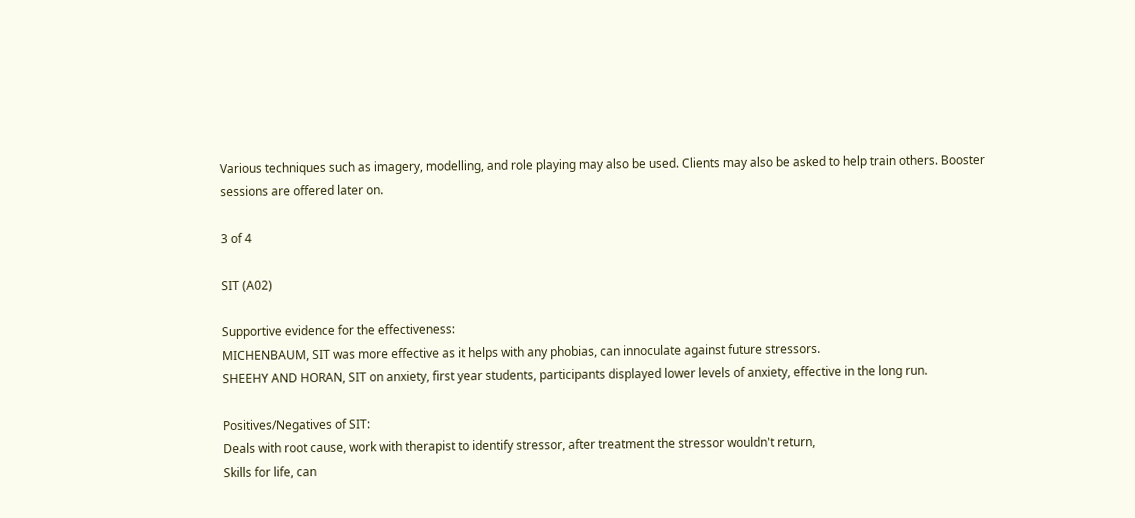Various techniques such as imagery, modelling, and role playing may also be used. Clients may also be asked to help train others. Booster sessions are offered later on.

3 of 4

SIT (A02)

Supportive evidence for the effectiveness:
MICHENBAUM, SIT was more effective as it helps with any phobias, can innoculate against future stressors.
SHEEHY AND HORAN, SIT on anxiety, first year students, participants displayed lower levels of anxiety, effective in the long run.

Positives/Negatives of SIT:
Deals with root cause, work with therapist to identify stressor, after treatment the stressor wouldn't return,
Skills for life, can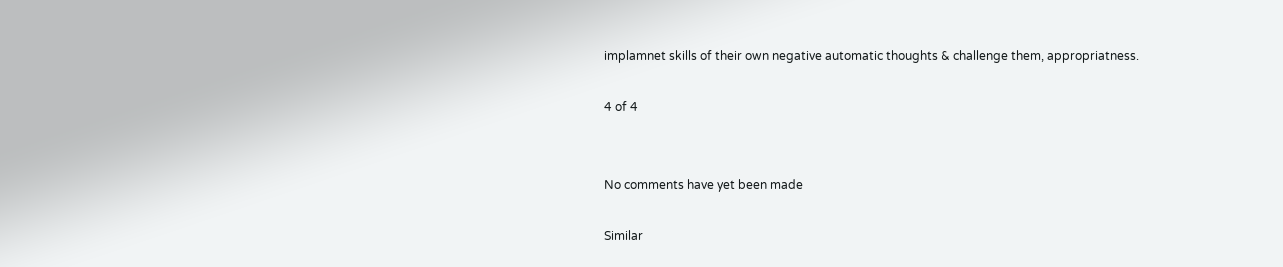implamnet skills of their own negative automatic thoughts & challenge them, appropriatness.

4 of 4


No comments have yet been made

Similar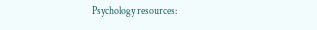Psychology resources: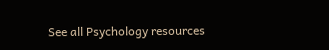See all Psychology resources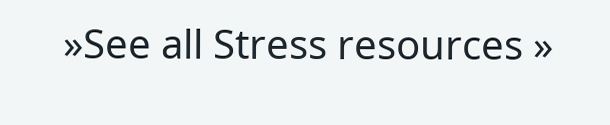»See all Stress resources »